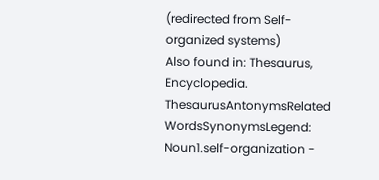(redirected from Self-organized systems)
Also found in: Thesaurus, Encyclopedia.
ThesaurusAntonymsRelated WordsSynonymsLegend:
Noun1.self-organization -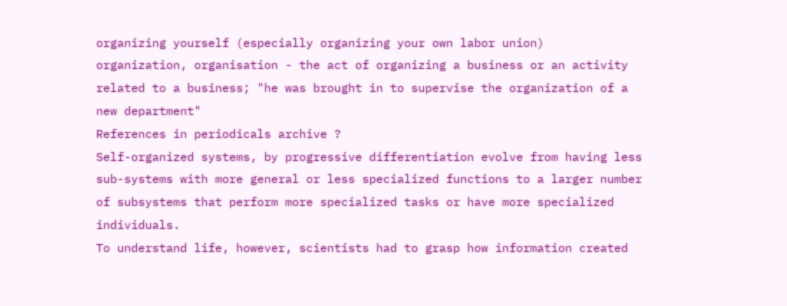organizing yourself (especially organizing your own labor union)
organization, organisation - the act of organizing a business or an activity related to a business; "he was brought in to supervise the organization of a new department"
References in periodicals archive ?
Self-organized systems, by progressive differentiation evolve from having less sub-systems with more general or less specialized functions to a larger number of subsystems that perform more specialized tasks or have more specialized individuals.
To understand life, however, scientists had to grasp how information created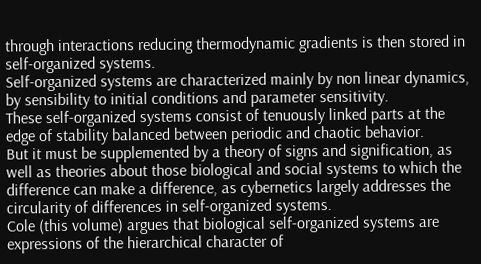through interactions reducing thermodynamic gradients is then stored in self-organized systems.
Self-organized systems are characterized mainly by non linear dynamics, by sensibility to initial conditions and parameter sensitivity.
These self-organized systems consist of tenuously linked parts at the edge of stability balanced between periodic and chaotic behavior.
But it must be supplemented by a theory of signs and signification, as well as theories about those biological and social systems to which the difference can make a difference, as cybernetics largely addresses the circularity of differences in self-organized systems.
Cole (this volume) argues that biological self-organized systems are expressions of the hierarchical character of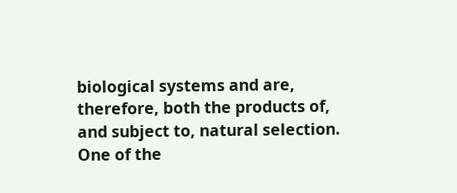biological systems and are, therefore, both the products of, and subject to, natural selection.
One of the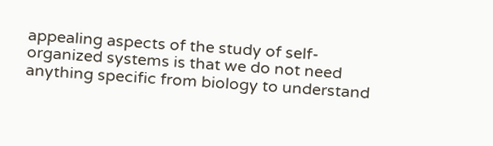appealing aspects of the study of self-organized systems is that we do not need anything specific from biology to understand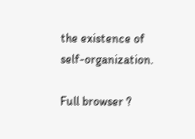the existence of self-organization.

Full browser ?